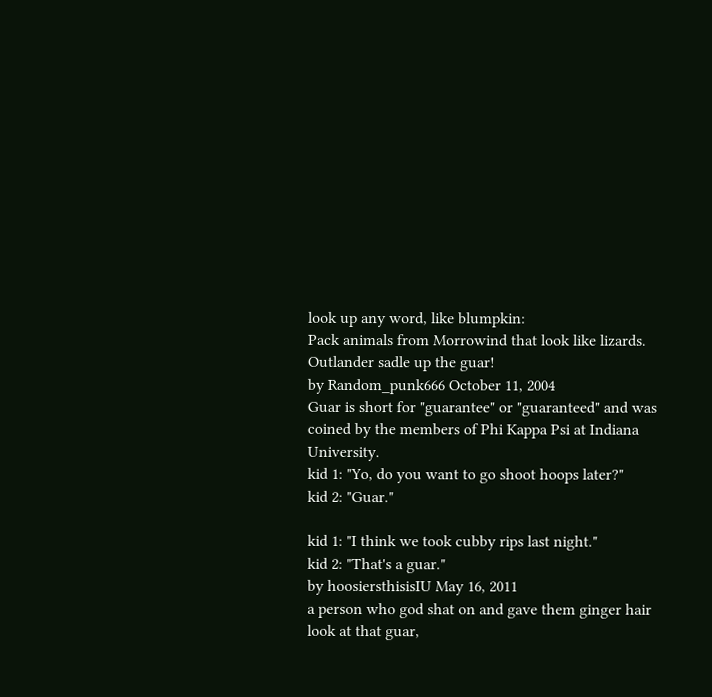look up any word, like blumpkin:
Pack animals from Morrowind that look like lizards.
Outlander sadle up the guar!
by Random_punk666 October 11, 2004
Guar is short for "guarantee" or "guaranteed" and was coined by the members of Phi Kappa Psi at Indiana University.
kid 1: "Yo, do you want to go shoot hoops later?"
kid 2: "Guar."

kid 1: "I think we took cubby rips last night."
kid 2: "That's a guar."
by hoosiersthisisIU May 16, 2011
a person who god shat on and gave them ginger hair
look at that guar,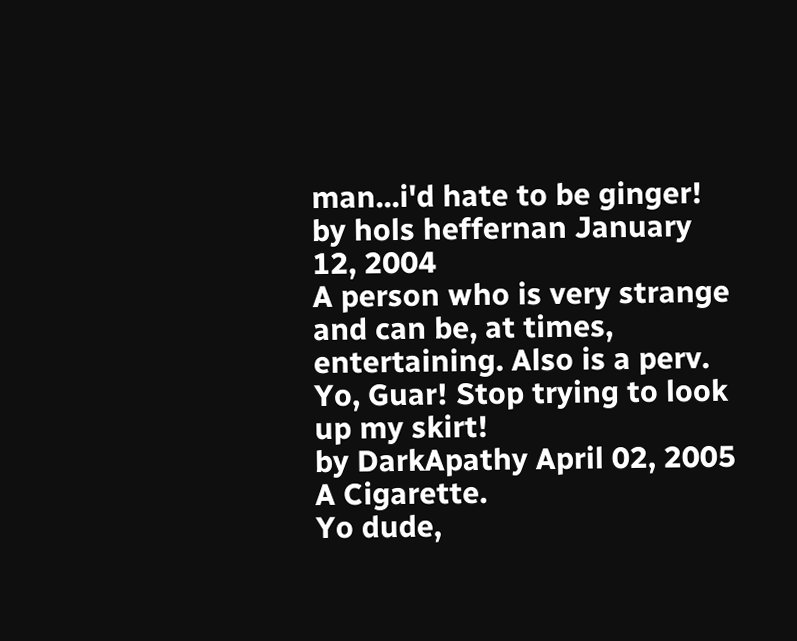man...i'd hate to be ginger!
by hols heffernan January 12, 2004
A person who is very strange and can be, at times, entertaining. Also is a perv.
Yo, Guar! Stop trying to look up my skirt!
by DarkApathy April 02, 2005
A Cigarette.
Yo dude,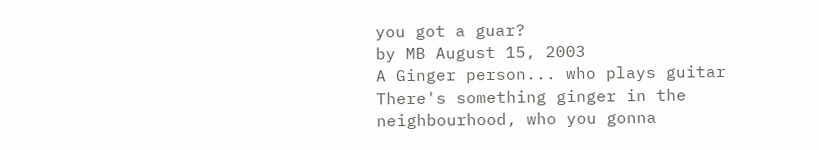you got a guar?
by MB August 15, 2003
A Ginger person... who plays guitar
There's something ginger in the neighbourhood, who you gonna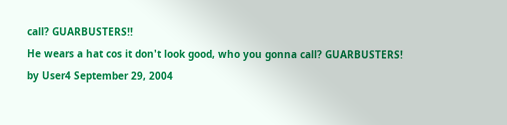call? GUARBUSTERS!!
He wears a hat cos it don't look good, who you gonna call? GUARBUSTERS!
by User4 September 29, 2004